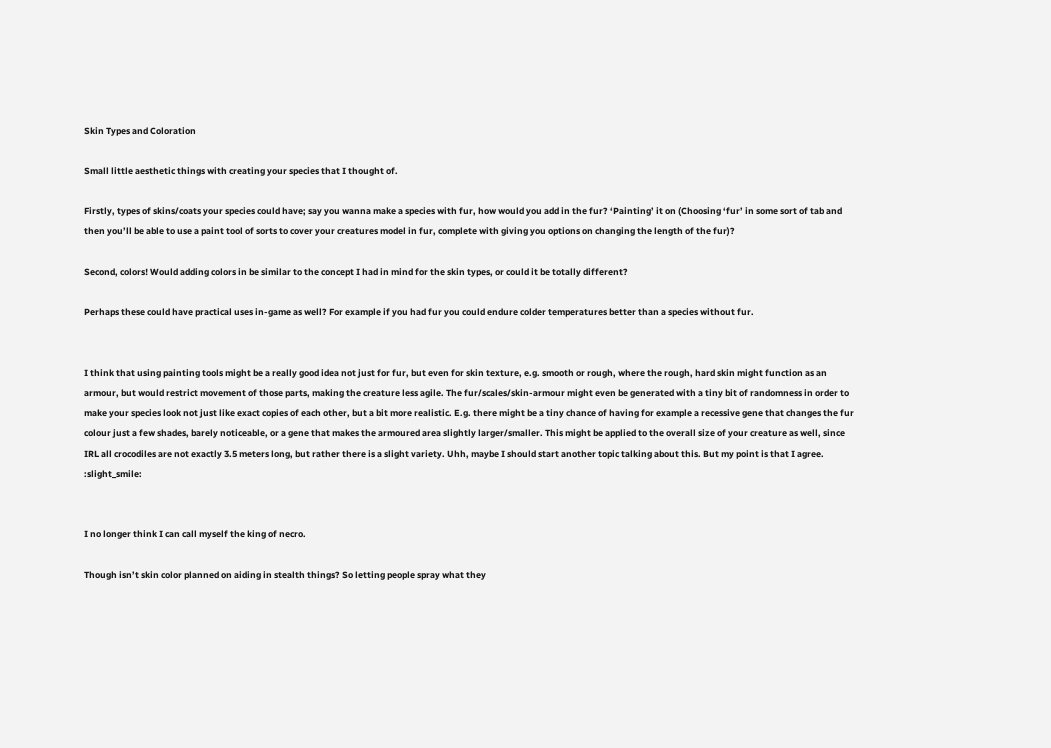Skin Types and Coloration

Small little aesthetic things with creating your species that I thought of.

Firstly, types of skins/coats your species could have; say you wanna make a species with fur, how would you add in the fur? ‘Painting’ it on (Choosing ‘fur’ in some sort of tab and then you’ll be able to use a paint tool of sorts to cover your creatures model in fur, complete with giving you options on changing the length of the fur)?

Second, colors! Would adding colors in be similar to the concept I had in mind for the skin types, or could it be totally different?

Perhaps these could have practical uses in-game as well? For example if you had fur you could endure colder temperatures better than a species without fur.


I think that using painting tools might be a really good idea not just for fur, but even for skin texture, e.g. smooth or rough, where the rough, hard skin might function as an armour, but would restrict movement of those parts, making the creature less agile. The fur/scales/skin-armour might even be generated with a tiny bit of randomness in order to make your species look not just like exact copies of each other, but a bit more realistic. E.g. there might be a tiny chance of having for example a recessive gene that changes the fur colour just a few shades, barely noticeable, or a gene that makes the armoured area slightly larger/smaller. This might be applied to the overall size of your creature as well, since IRL all crocodiles are not exactly 3.5 meters long, but rather there is a slight variety. Uhh, maybe I should start another topic talking about this. But my point is that I agree. :slight_smile:


I no longer think I can call myself the king of necro.

Though isn’t skin color planned on aiding in stealth things? So letting people spray what they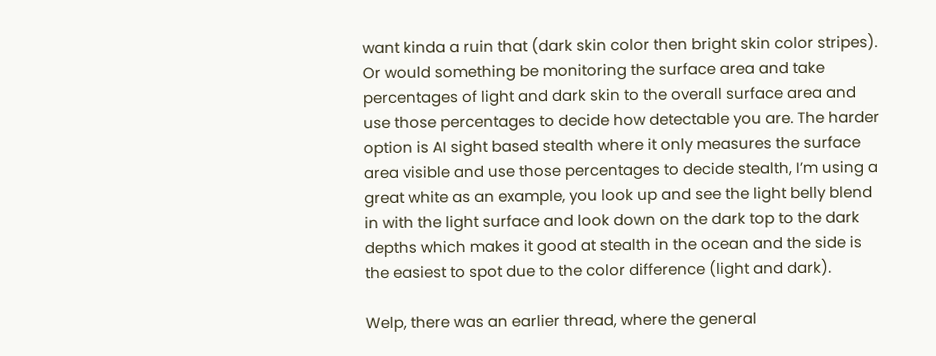want kinda a ruin that (dark skin color then bright skin color stripes). Or would something be monitoring the surface area and take percentages of light and dark skin to the overall surface area and use those percentages to decide how detectable you are. The harder option is AI sight based stealth where it only measures the surface area visible and use those percentages to decide stealth, I’m using a great white as an example, you look up and see the light belly blend in with the light surface and look down on the dark top to the dark depths which makes it good at stealth in the ocean and the side is the easiest to spot due to the color difference (light and dark).

Welp, there was an earlier thread, where the general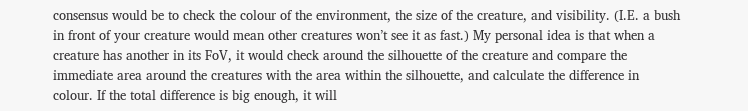consensus would be to check the colour of the environment, the size of the creature, and visibility. (I.E. a bush in front of your creature would mean other creatures won’t see it as fast.) My personal idea is that when a creature has another in its FoV, it would check around the silhouette of the creature and compare the immediate area around the creatures with the area within the silhouette, and calculate the difference in colour. If the total difference is big enough, it will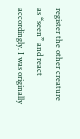register the other creature as “seen” and react accordingly. I was originally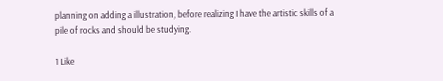planning on adding a illustration, before realizing I have the artistic skills of a pile of rocks and should be studying.

1 Like